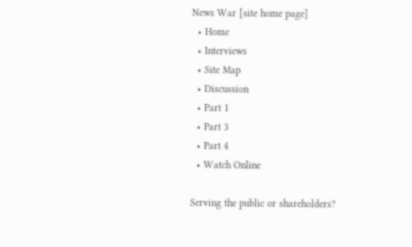News War [site home page]
  • Home
  • Interviews
  • Site Map
  • Discussion
  • Part 1
  • Part 3
  • Part 4
  • Watch Online

Serving the public or shareholders?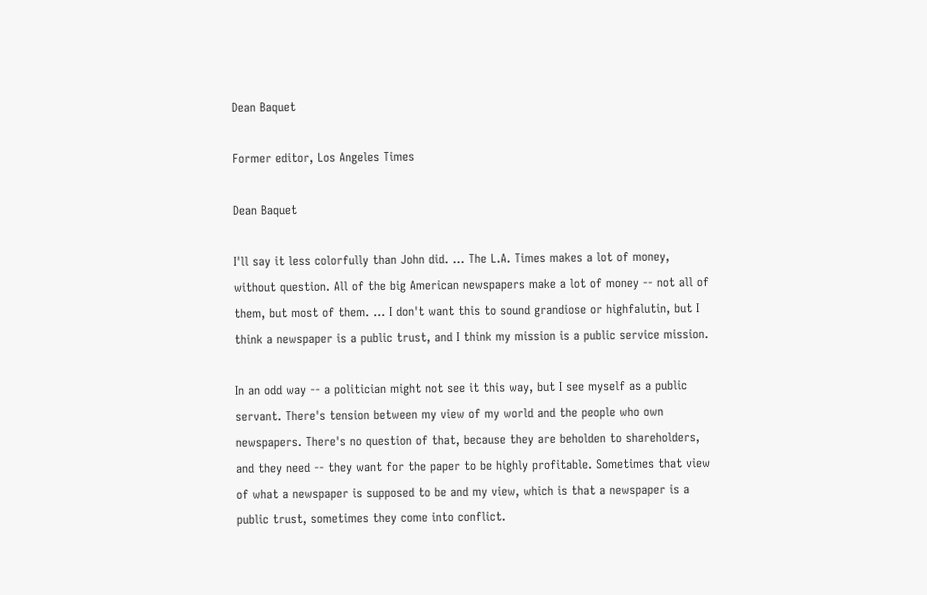Dean Baquet

Former editor, Los Angeles Times

Dean Baquet

I'll say it less colorfully than John did. ... The L.A. Times makes a lot of money, without question. All of the big American newspapers make a lot of money -- not all of them, but most of them. ... I don't want this to sound grandiose or highfalutin, but I think a newspaper is a public trust, and I think my mission is a public service mission.

In an odd way -- a politician might not see it this way, but I see myself as a public servant. There's tension between my view of my world and the people who own newspapers. There's no question of that, because they are beholden to shareholders, and they need -- they want for the paper to be highly profitable. Sometimes that view of what a newspaper is supposed to be and my view, which is that a newspaper is a public trust, sometimes they come into conflict.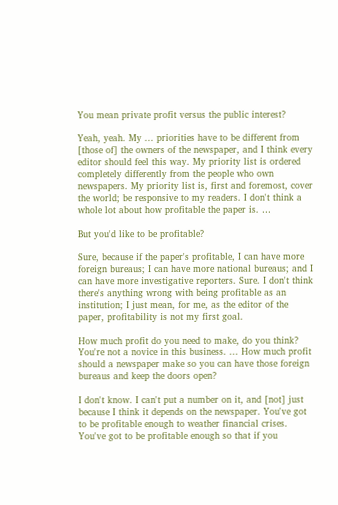You mean private profit versus the public interest?

Yeah, yeah. My ... priorities have to be different from [those of] the owners of the newspaper, and I think every editor should feel this way. My priority list is ordered completely differently from the people who own newspapers. My priority list is, first and foremost, cover the world; be responsive to my readers. I don't think a whole lot about how profitable the paper is. …

But you'd like to be profitable?

Sure, because if the paper's profitable, I can have more foreign bureaus; I can have more national bureaus; and I can have more investigative reporters. Sure. I don't think there's anything wrong with being profitable as an institution; I just mean, for me, as the editor of the paper, profitability is not my first goal.

How much profit do you need to make, do you think? You're not a novice in this business. ... How much profit should a newspaper make so you can have those foreign bureaus and keep the doors open?

I don't know. I can't put a number on it, and [not] just because I think it depends on the newspaper. You've got to be profitable enough to weather financial crises. You've got to be profitable enough so that if you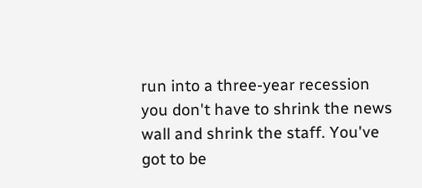run into a three-year recession you don't have to shrink the news wall and shrink the staff. You've got to be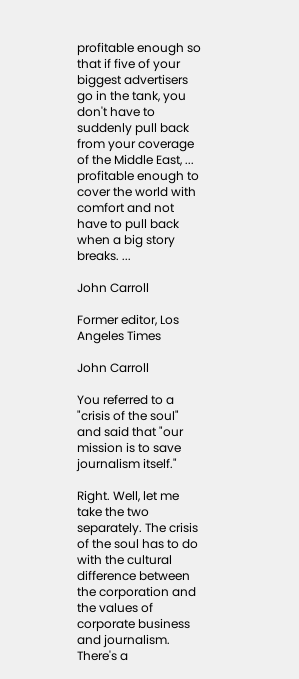profitable enough so that if five of your biggest advertisers go in the tank, you don't have to suddenly pull back from your coverage of the Middle East, ... profitable enough to cover the world with comfort and not have to pull back when a big story breaks. ...

John Carroll

Former editor, Los Angeles Times

John Carroll

You referred to a "crisis of the soul" and said that "our mission is to save journalism itself."

Right. Well, let me take the two separately. The crisis of the soul has to do with the cultural difference between the corporation and the values of corporate business and journalism. There's a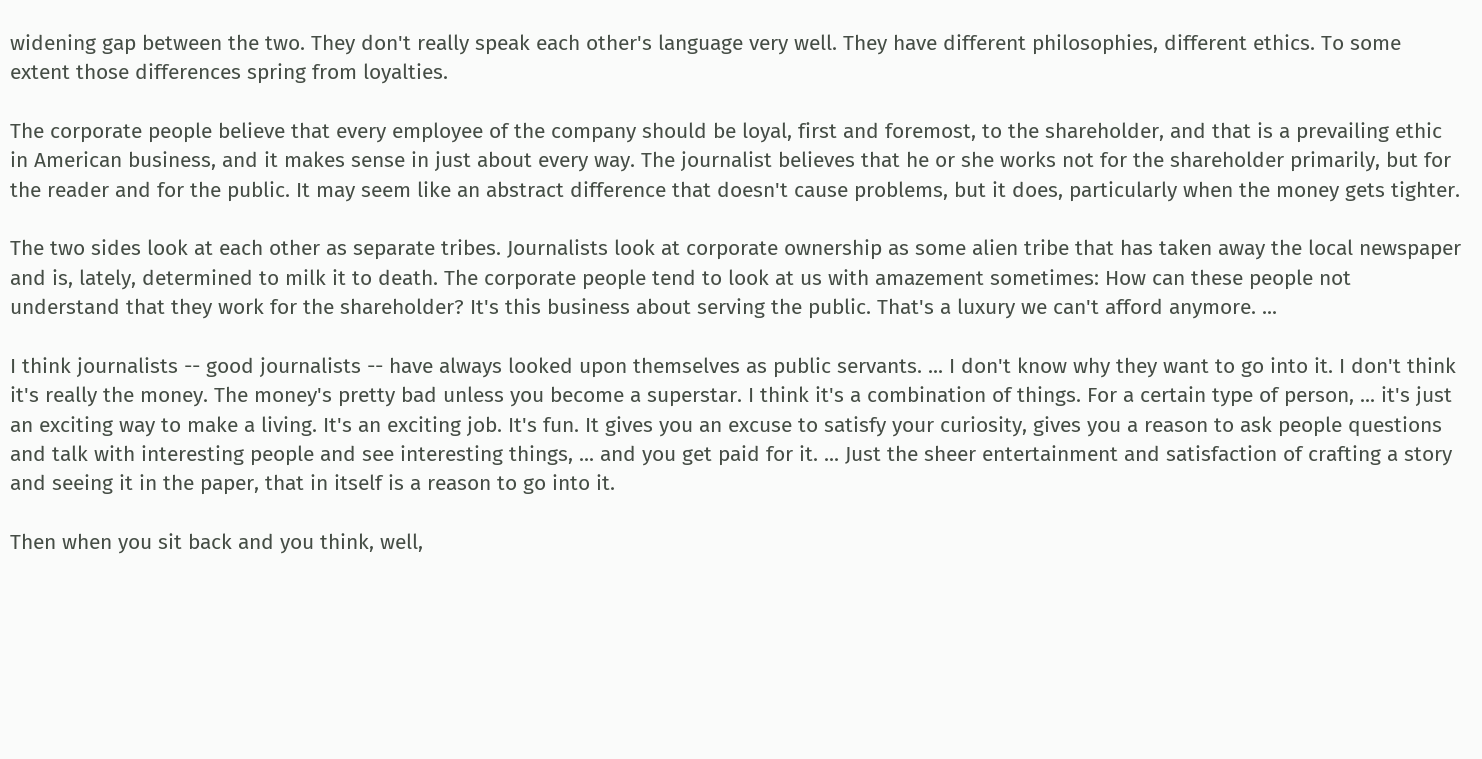widening gap between the two. They don't really speak each other's language very well. They have different philosophies, different ethics. To some extent those differences spring from loyalties.

The corporate people believe that every employee of the company should be loyal, first and foremost, to the shareholder, and that is a prevailing ethic in American business, and it makes sense in just about every way. The journalist believes that he or she works not for the shareholder primarily, but for the reader and for the public. It may seem like an abstract difference that doesn't cause problems, but it does, particularly when the money gets tighter.

The two sides look at each other as separate tribes. Journalists look at corporate ownership as some alien tribe that has taken away the local newspaper and is, lately, determined to milk it to death. The corporate people tend to look at us with amazement sometimes: How can these people not understand that they work for the shareholder? It's this business about serving the public. That's a luxury we can't afford anymore. ...

I think journalists -- good journalists -- have always looked upon themselves as public servants. ... I don't know why they want to go into it. I don't think it's really the money. The money's pretty bad unless you become a superstar. I think it's a combination of things. For a certain type of person, ... it's just an exciting way to make a living. It's an exciting job. It's fun. It gives you an excuse to satisfy your curiosity, gives you a reason to ask people questions and talk with interesting people and see interesting things, ... and you get paid for it. ... Just the sheer entertainment and satisfaction of crafting a story and seeing it in the paper, that in itself is a reason to go into it.

Then when you sit back and you think, well,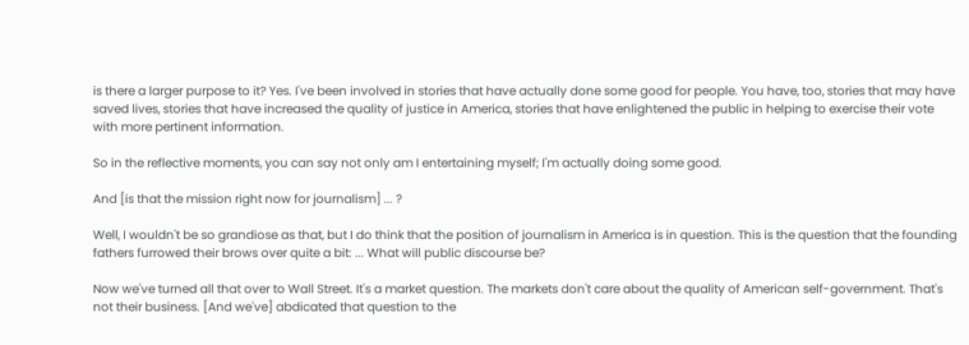is there a larger purpose to it? Yes. I've been involved in stories that have actually done some good for people. You have, too, stories that may have saved lives, stories that have increased the quality of justice in America, stories that have enlightened the public in helping to exercise their vote with more pertinent information.

So in the reflective moments, you can say not only am I entertaining myself; I'm actually doing some good.

And [is that the mission right now for journalism] ... ?

Well, I wouldn't be so grandiose as that, but I do think that the position of journalism in America is in question. This is the question that the founding fathers furrowed their brows over quite a bit: ... What will public discourse be?

Now we've turned all that over to Wall Street. It's a market question. The markets don't care about the quality of American self-government. That's not their business. [And we've] abdicated that question to the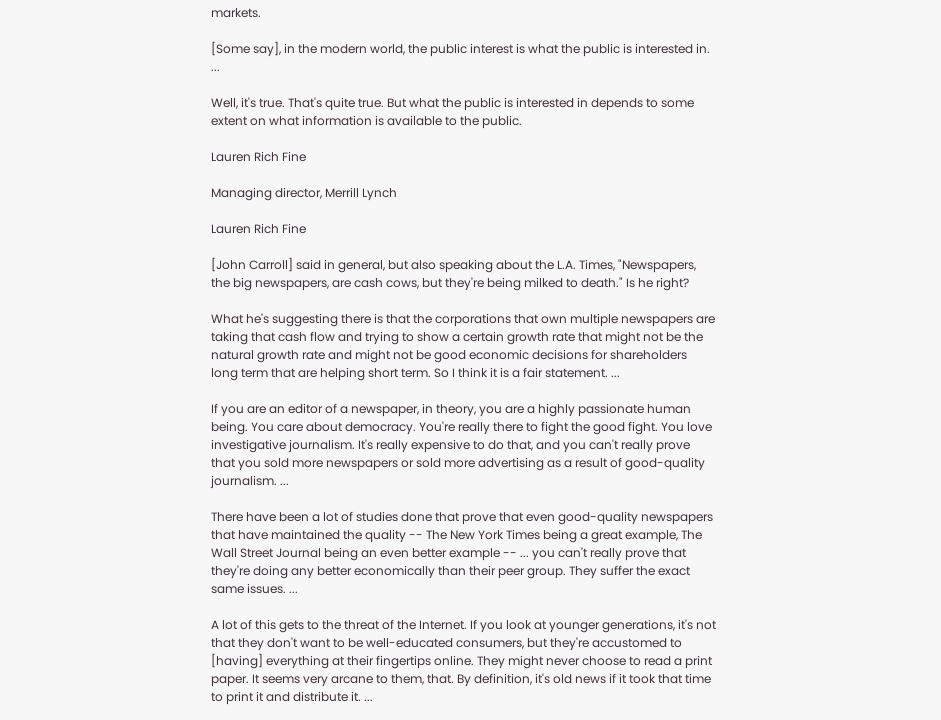markets.

[Some say], in the modern world, the public interest is what the public is interested in. ...

Well, it's true. That's quite true. But what the public is interested in depends to some extent on what information is available to the public.

Lauren Rich Fine

Managing director, Merrill Lynch

Lauren Rich Fine

[John Carroll] said in general, but also speaking about the L.A. Times, "Newspapers, the big newspapers, are cash cows, but they're being milked to death." Is he right?

What he's suggesting there is that the corporations that own multiple newspapers are taking that cash flow and trying to show a certain growth rate that might not be the natural growth rate and might not be good economic decisions for shareholders long term that are helping short term. So I think it is a fair statement. ...

If you are an editor of a newspaper, in theory, you are a highly passionate human being. You care about democracy. You're really there to fight the good fight. You love investigative journalism. It's really expensive to do that, and you can't really prove that you sold more newspapers or sold more advertising as a result of good-quality journalism. ...

There have been a lot of studies done that prove that even good-quality newspapers that have maintained the quality -- The New York Times being a great example, The Wall Street Journal being an even better example -- ... you can't really prove that they're doing any better economically than their peer group. They suffer the exact same issues. ...

A lot of this gets to the threat of the Internet. If you look at younger generations, it's not that they don't want to be well-educated consumers, but they're accustomed to [having] everything at their fingertips online. They might never choose to read a print paper. It seems very arcane to them, that. By definition, it's old news if it took that time to print it and distribute it. ...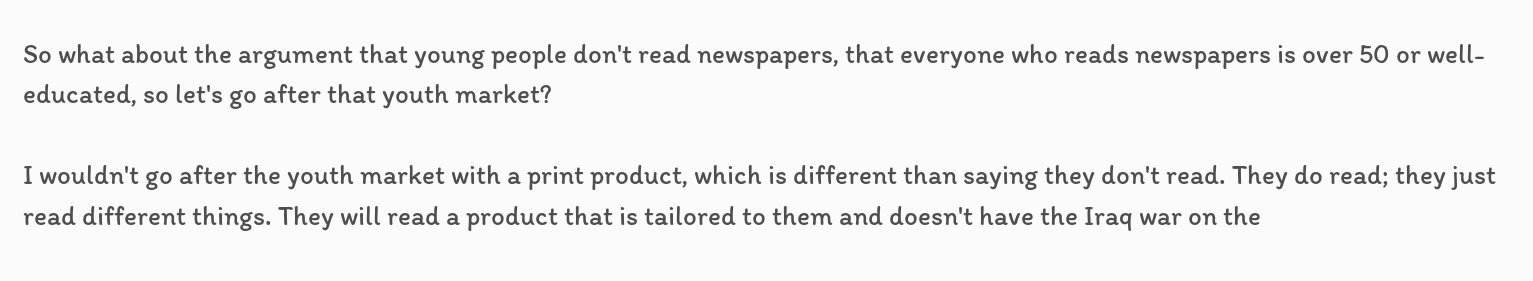So what about the argument that young people don't read newspapers, that everyone who reads newspapers is over 50 or well-educated, so let's go after that youth market?

I wouldn't go after the youth market with a print product, which is different than saying they don't read. They do read; they just read different things. They will read a product that is tailored to them and doesn't have the Iraq war on the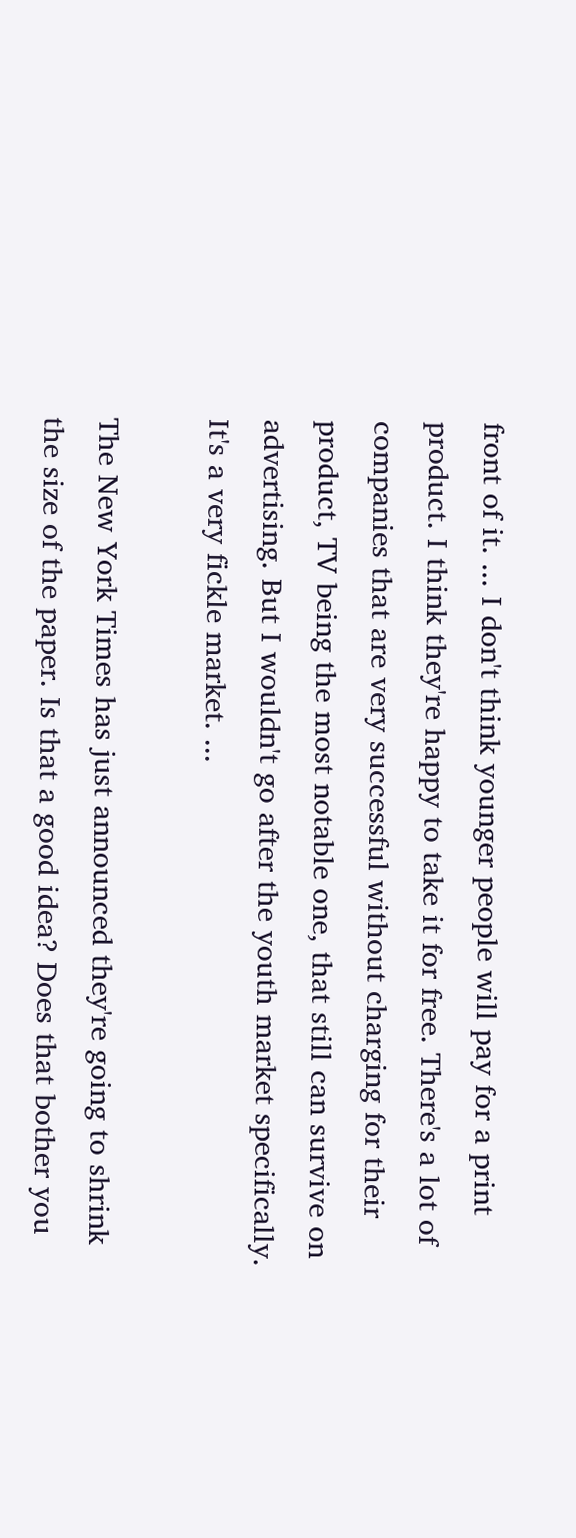front of it. ... I don't think younger people will pay for a print product. I think they're happy to take it for free. There's a lot of companies that are very successful without charging for their product, TV being the most notable one, that still can survive on advertising. But I wouldn't go after the youth market specifically. It's a very fickle market. ...

The New York Times has just announced they're going to shrink the size of the paper. Is that a good idea? Does that bother you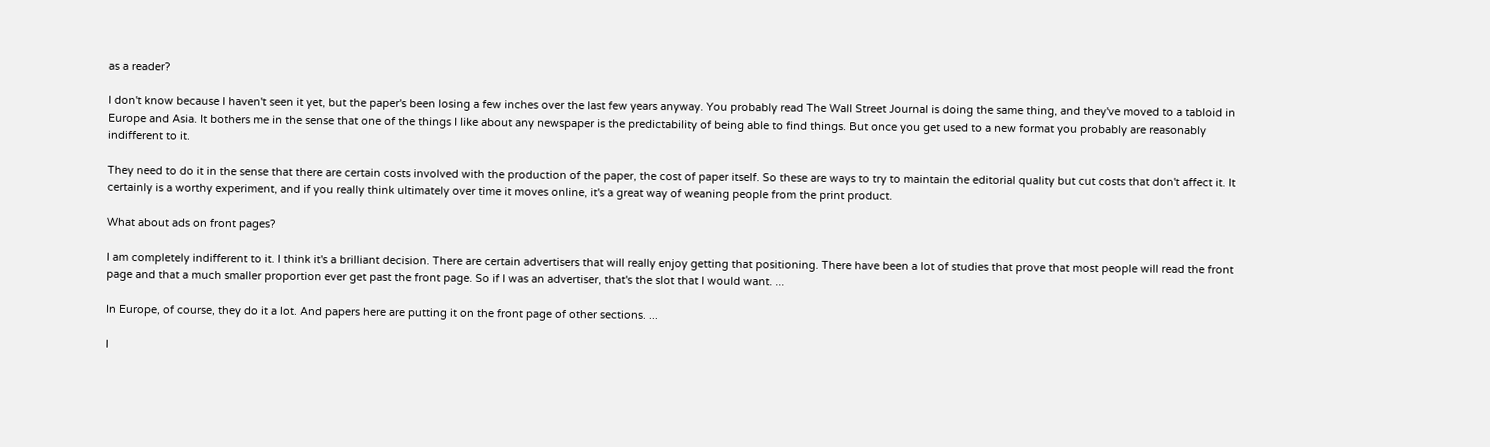as a reader?

I don't know because I haven't seen it yet, but the paper's been losing a few inches over the last few years anyway. You probably read The Wall Street Journal is doing the same thing, and they've moved to a tabloid in Europe and Asia. It bothers me in the sense that one of the things I like about any newspaper is the predictability of being able to find things. But once you get used to a new format you probably are reasonably indifferent to it.

They need to do it in the sense that there are certain costs involved with the production of the paper, the cost of paper itself. So these are ways to try to maintain the editorial quality but cut costs that don't affect it. It certainly is a worthy experiment, and if you really think ultimately over time it moves online, it's a great way of weaning people from the print product.

What about ads on front pages?

I am completely indifferent to it. I think it's a brilliant decision. There are certain advertisers that will really enjoy getting that positioning. There have been a lot of studies that prove that most people will read the front page and that a much smaller proportion ever get past the front page. So if I was an advertiser, that's the slot that I would want. ...

In Europe, of course, they do it a lot. And papers here are putting it on the front page of other sections. ...

I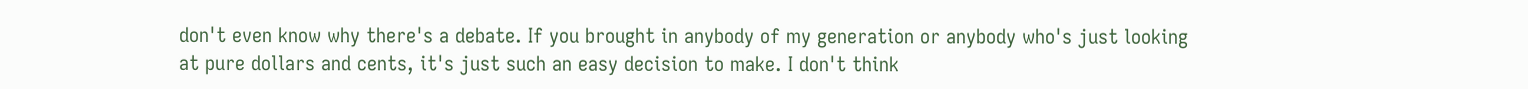don't even know why there's a debate. If you brought in anybody of my generation or anybody who's just looking at pure dollars and cents, it's just such an easy decision to make. I don't think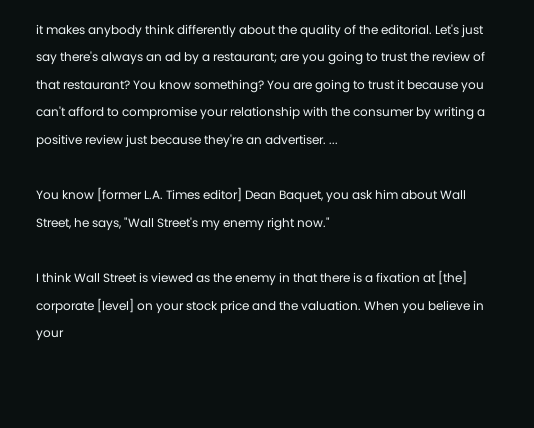it makes anybody think differently about the quality of the editorial. Let's just say there's always an ad by a restaurant; are you going to trust the review of that restaurant? You know something? You are going to trust it because you can't afford to compromise your relationship with the consumer by writing a positive review just because they're an advertiser. ...

You know [former L.A. Times editor] Dean Baquet, you ask him about Wall Street, he says, "Wall Street's my enemy right now."

I think Wall Street is viewed as the enemy in that there is a fixation at [the] corporate [level] on your stock price and the valuation. When you believe in your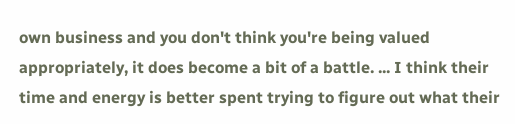own business and you don't think you're being valued appropriately, it does become a bit of a battle. ... I think their time and energy is better spent trying to figure out what their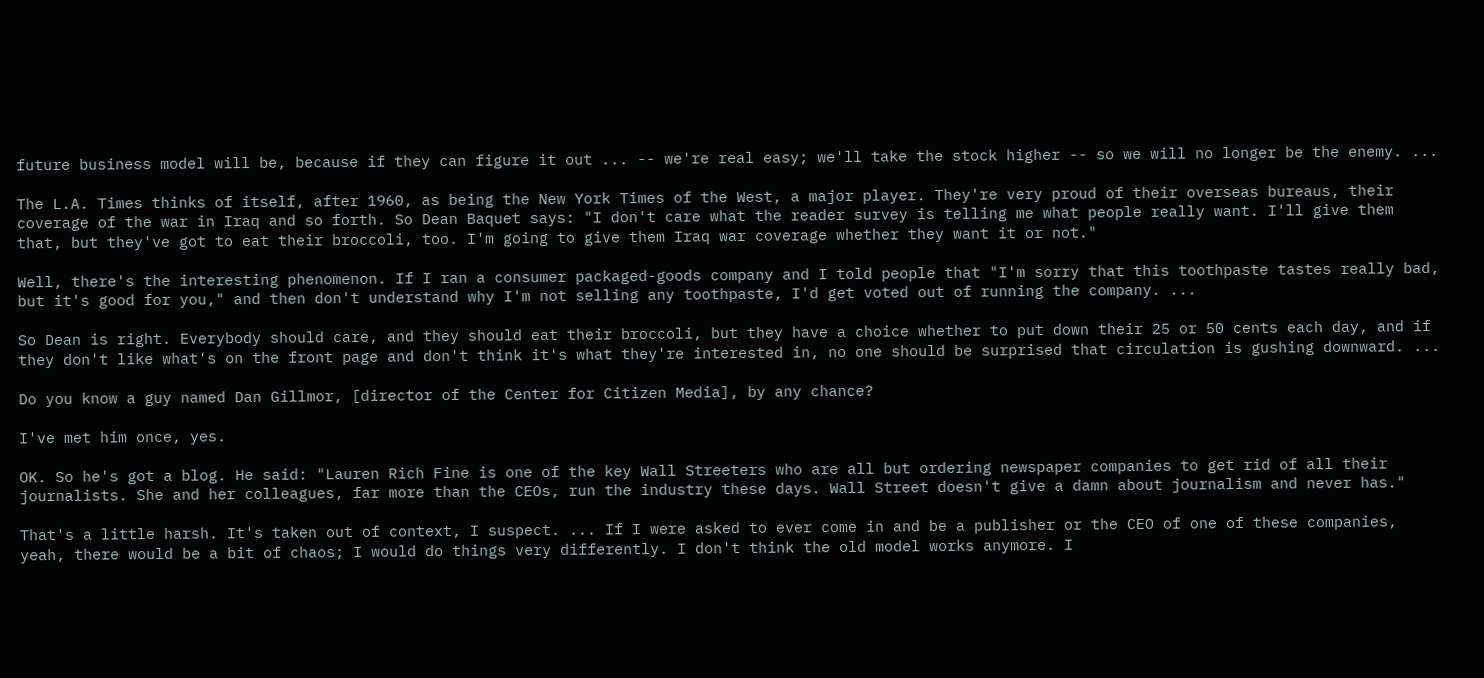future business model will be, because if they can figure it out ... -- we're real easy; we'll take the stock higher -- so we will no longer be the enemy. ...

The L.A. Times thinks of itself, after 1960, as being the New York Times of the West, a major player. They're very proud of their overseas bureaus, their coverage of the war in Iraq and so forth. So Dean Baquet says: "I don't care what the reader survey is telling me what people really want. I'll give them that, but they've got to eat their broccoli, too. I'm going to give them Iraq war coverage whether they want it or not."

Well, there's the interesting phenomenon. If I ran a consumer packaged-goods company and I told people that "I'm sorry that this toothpaste tastes really bad, but it's good for you," and then don't understand why I'm not selling any toothpaste, I'd get voted out of running the company. ...

So Dean is right. Everybody should care, and they should eat their broccoli, but they have a choice whether to put down their 25 or 50 cents each day, and if they don't like what's on the front page and don't think it's what they're interested in, no one should be surprised that circulation is gushing downward. ...

Do you know a guy named Dan Gillmor, [director of the Center for Citizen Media], by any chance?

I've met him once, yes.

OK. So he's got a blog. He said: "Lauren Rich Fine is one of the key Wall Streeters who are all but ordering newspaper companies to get rid of all their journalists. She and her colleagues, far more than the CEOs, run the industry these days. Wall Street doesn't give a damn about journalism and never has."

That's a little harsh. It's taken out of context, I suspect. ... If I were asked to ever come in and be a publisher or the CEO of one of these companies, yeah, there would be a bit of chaos; I would do things very differently. I don't think the old model works anymore. I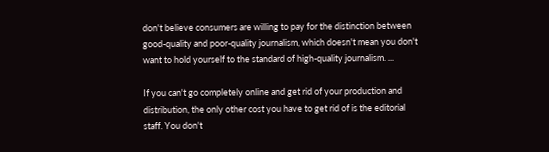don't believe consumers are willing to pay for the distinction between good-quality and poor-quality journalism, which doesn't mean you don't want to hold yourself to the standard of high-quality journalism. ...

If you can't go completely online and get rid of your production and distribution, the only other cost you have to get rid of is the editorial staff. You don't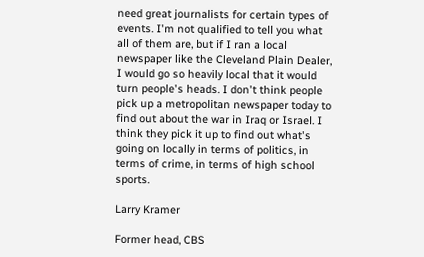need great journalists for certain types of events. I'm not qualified to tell you what all of them are, but if I ran a local newspaper like the Cleveland Plain Dealer, I would go so heavily local that it would turn people's heads. I don't think people pick up a metropolitan newspaper today to find out about the war in Iraq or Israel. I think they pick it up to find out what's going on locally in terms of politics, in terms of crime, in terms of high school sports.

Larry Kramer

Former head, CBS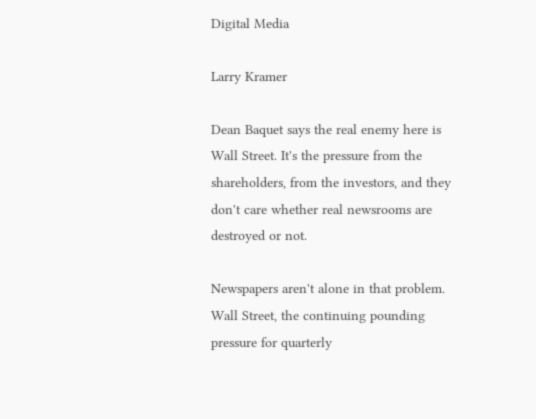Digital Media

Larry Kramer

Dean Baquet says the real enemy here is Wall Street. It's the pressure from the shareholders, from the investors, and they don't care whether real newsrooms are destroyed or not.

Newspapers aren't alone in that problem. Wall Street, the continuing pounding pressure for quarterly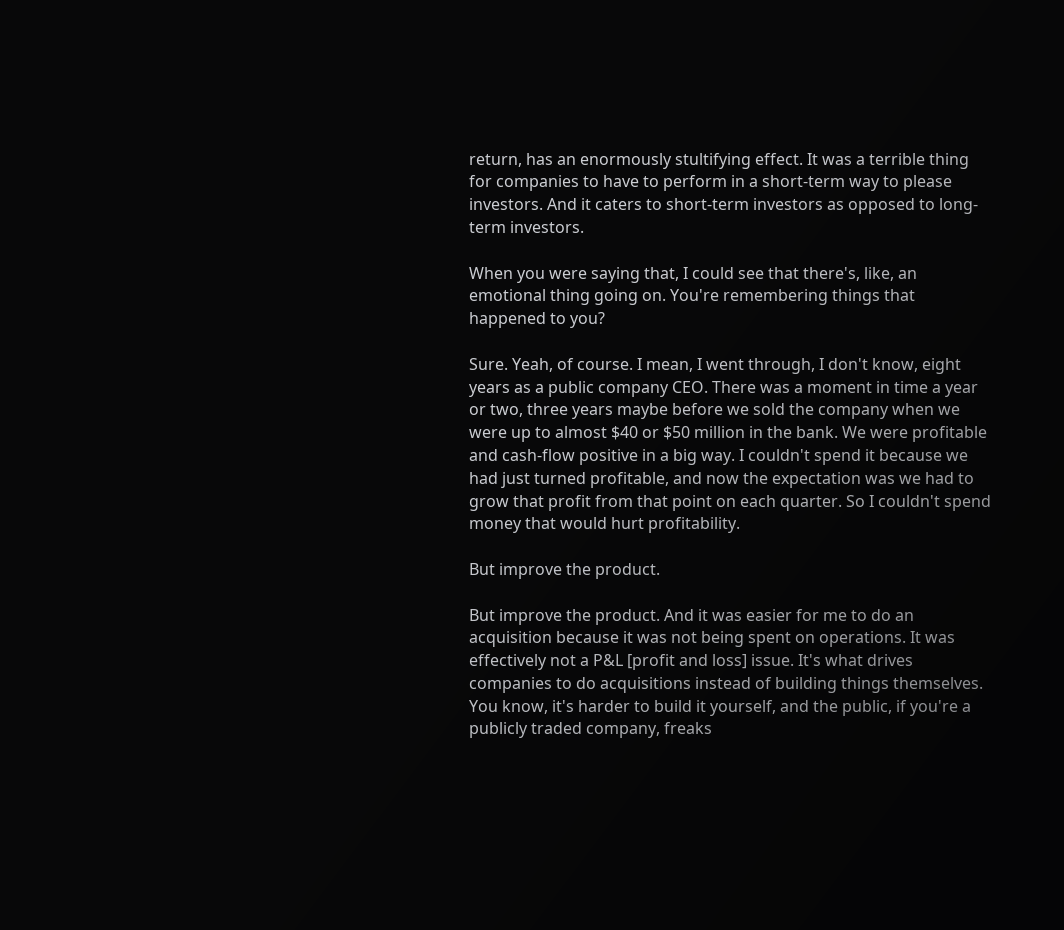return, has an enormously stultifying effect. It was a terrible thing for companies to have to perform in a short-term way to please investors. And it caters to short-term investors as opposed to long-term investors.

When you were saying that, I could see that there's, like, an emotional thing going on. You're remembering things that happened to you?

Sure. Yeah, of course. I mean, I went through, I don't know, eight years as a public company CEO. There was a moment in time a year or two, three years maybe before we sold the company when we were up to almost $40 or $50 million in the bank. We were profitable and cash-flow positive in a big way. I couldn't spend it because we had just turned profitable, and now the expectation was we had to grow that profit from that point on each quarter. So I couldn't spend money that would hurt profitability.

But improve the product.

But improve the product. And it was easier for me to do an acquisition because it was not being spent on operations. It was effectively not a P&L [profit and loss] issue. It's what drives companies to do acquisitions instead of building things themselves. You know, it's harder to build it yourself, and the public, if you're a publicly traded company, freaks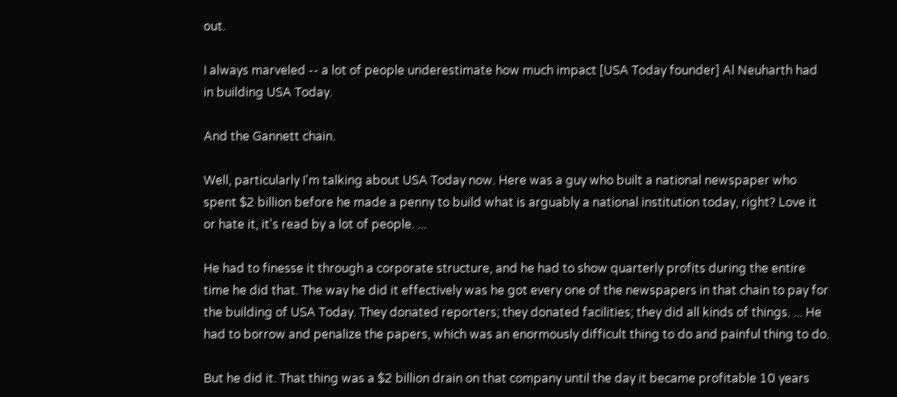out.

I always marveled -- a lot of people underestimate how much impact [USA Today founder] Al Neuharth had in building USA Today.

And the Gannett chain.

Well, particularly I'm talking about USA Today now. Here was a guy who built a national newspaper who spent $2 billion before he made a penny to build what is arguably a national institution today, right? Love it or hate it, it's read by a lot of people. ...

He had to finesse it through a corporate structure, and he had to show quarterly profits during the entire time he did that. The way he did it effectively was he got every one of the newspapers in that chain to pay for the building of USA Today. They donated reporters; they donated facilities; they did all kinds of things. ... He had to borrow and penalize the papers, which was an enormously difficult thing to do and painful thing to do.

But he did it. That thing was a $2 billion drain on that company until the day it became profitable 10 years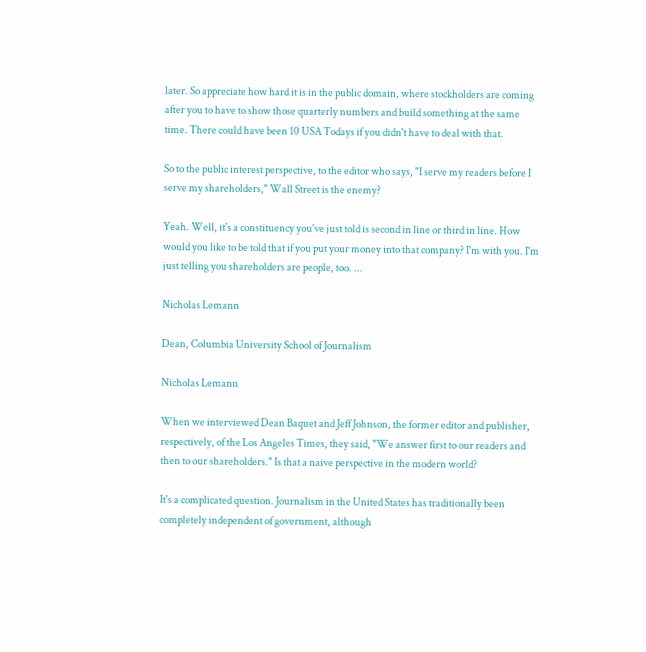later. So appreciate how hard it is in the public domain, where stockholders are coming after you to have to show those quarterly numbers and build something at the same time. There could have been 10 USA Todays if you didn't have to deal with that.

So to the public interest perspective, to the editor who says, "I serve my readers before I serve my shareholders," Wall Street is the enemy?

Yeah. Well, it's a constituency you've just told is second in line or third in line. How would you like to be told that if you put your money into that company? I'm with you. I'm just telling you shareholders are people, too. ...

Nicholas Lemann

Dean, Columbia University School of Journalism

Nicholas Lemann

When we interviewed Dean Baquet and Jeff Johnson, the former editor and publisher, respectively, of the Los Angeles Times, they said, "We answer first to our readers and then to our shareholders." Is that a naive perspective in the modern world?

It's a complicated question. Journalism in the United States has traditionally been completely independent of government, although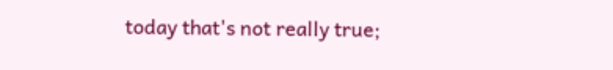today that's not really true;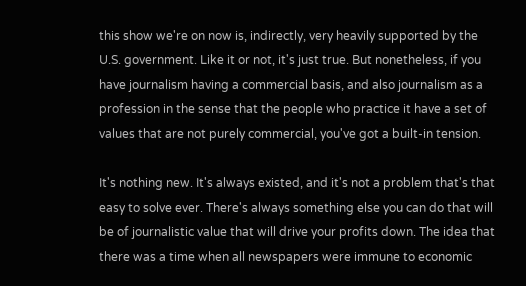this show we're on now is, indirectly, very heavily supported by the U.S. government. Like it or not, it's just true. But nonetheless, if you have journalism having a commercial basis, and also journalism as a profession in the sense that the people who practice it have a set of values that are not purely commercial, you've got a built-in tension.

It's nothing new. It's always existed, and it's not a problem that's that easy to solve ever. There's always something else you can do that will be of journalistic value that will drive your profits down. The idea that there was a time when all newspapers were immune to economic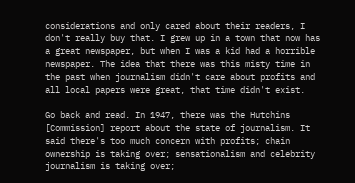considerations and only cared about their readers, I don't really buy that. I grew up in a town that now has a great newspaper, but when I was a kid had a horrible newspaper. The idea that there was this misty time in the past when journalism didn't care about profits and all local papers were great, that time didn't exist.

Go back and read. In 1947, there was the Hutchins [Commission] report about the state of journalism. It said there's too much concern with profits; chain ownership is taking over; sensationalism and celebrity journalism is taking over;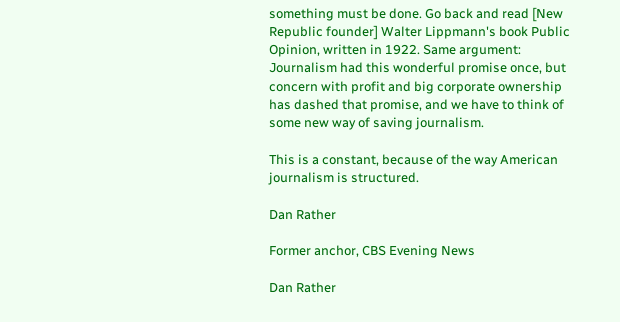something must be done. Go back and read [New Republic founder] Walter Lippmann's book Public Opinion, written in 1922. Same argument: Journalism had this wonderful promise once, but concern with profit and big corporate ownership has dashed that promise, and we have to think of some new way of saving journalism.

This is a constant, because of the way American journalism is structured.

Dan Rather

Former anchor, CBS Evening News

Dan Rather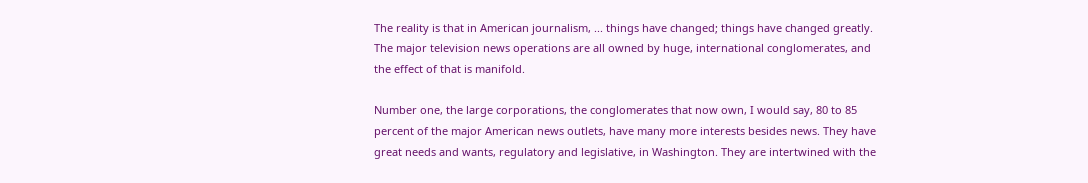The reality is that in American journalism, ... things have changed; things have changed greatly. The major television news operations are all owned by huge, international conglomerates, and the effect of that is manifold.

Number one, the large corporations, the conglomerates that now own, I would say, 80 to 85 percent of the major American news outlets, have many more interests besides news. They have great needs and wants, regulatory and legislative, in Washington. They are intertwined with the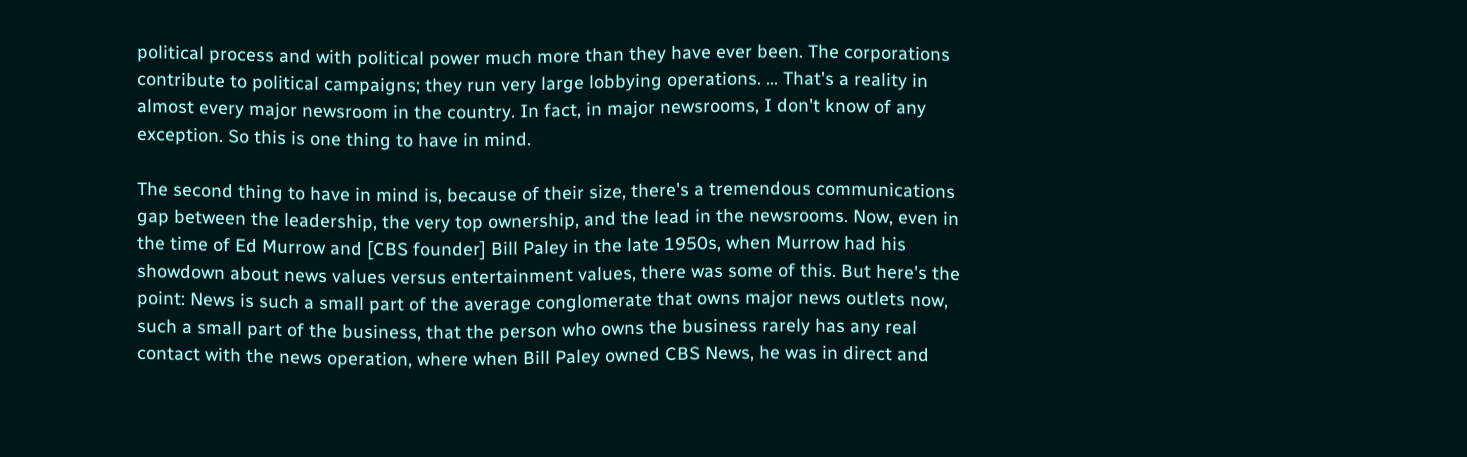political process and with political power much more than they have ever been. The corporations contribute to political campaigns; they run very large lobbying operations. ... That's a reality in almost every major newsroom in the country. In fact, in major newsrooms, I don't know of any exception. So this is one thing to have in mind.

The second thing to have in mind is, because of their size, there's a tremendous communications gap between the leadership, the very top ownership, and the lead in the newsrooms. Now, even in the time of Ed Murrow and [CBS founder] Bill Paley in the late 1950s, when Murrow had his showdown about news values versus entertainment values, there was some of this. But here's the point: News is such a small part of the average conglomerate that owns major news outlets now, such a small part of the business, that the person who owns the business rarely has any real contact with the news operation, where when Bill Paley owned CBS News, he was in direct and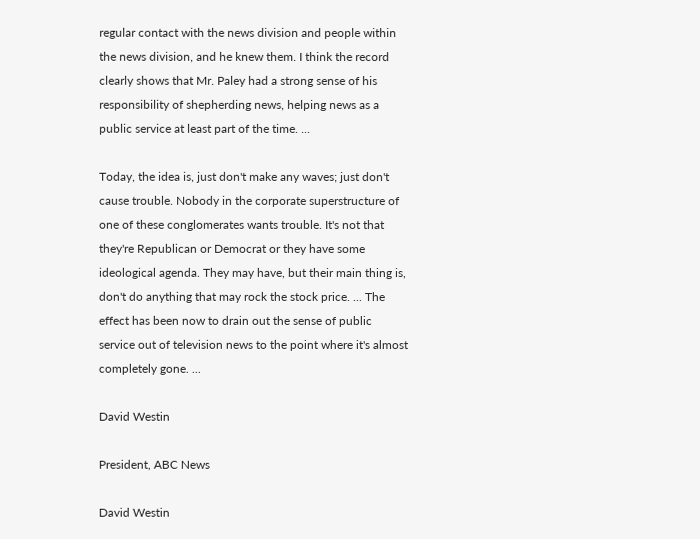regular contact with the news division and people within the news division, and he knew them. I think the record clearly shows that Mr. Paley had a strong sense of his responsibility of shepherding news, helping news as a public service at least part of the time. ...

Today, the idea is, just don't make any waves; just don't cause trouble. Nobody in the corporate superstructure of one of these conglomerates wants trouble. It's not that they're Republican or Democrat or they have some ideological agenda. They may have, but their main thing is, don't do anything that may rock the stock price. ... The effect has been now to drain out the sense of public service out of television news to the point where it's almost completely gone. ...

David Westin

President, ABC News

David Westin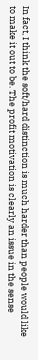In fact, I think the soft/hard distinction is much harder than people would like to make it out to be. The profit motivation is clearly an issue in the sense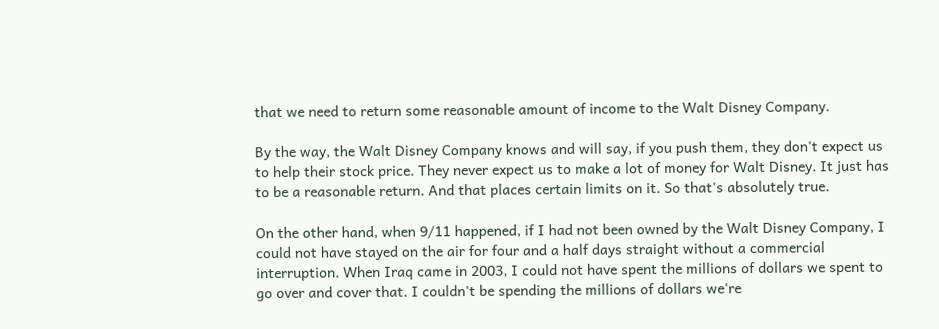that we need to return some reasonable amount of income to the Walt Disney Company.

By the way, the Walt Disney Company knows and will say, if you push them, they don't expect us to help their stock price. They never expect us to make a lot of money for Walt Disney. It just has to be a reasonable return. And that places certain limits on it. So that's absolutely true.

On the other hand, when 9/11 happened, if I had not been owned by the Walt Disney Company, I could not have stayed on the air for four and a half days straight without a commercial interruption. When Iraq came in 2003, I could not have spent the millions of dollars we spent to go over and cover that. I couldn't be spending the millions of dollars we're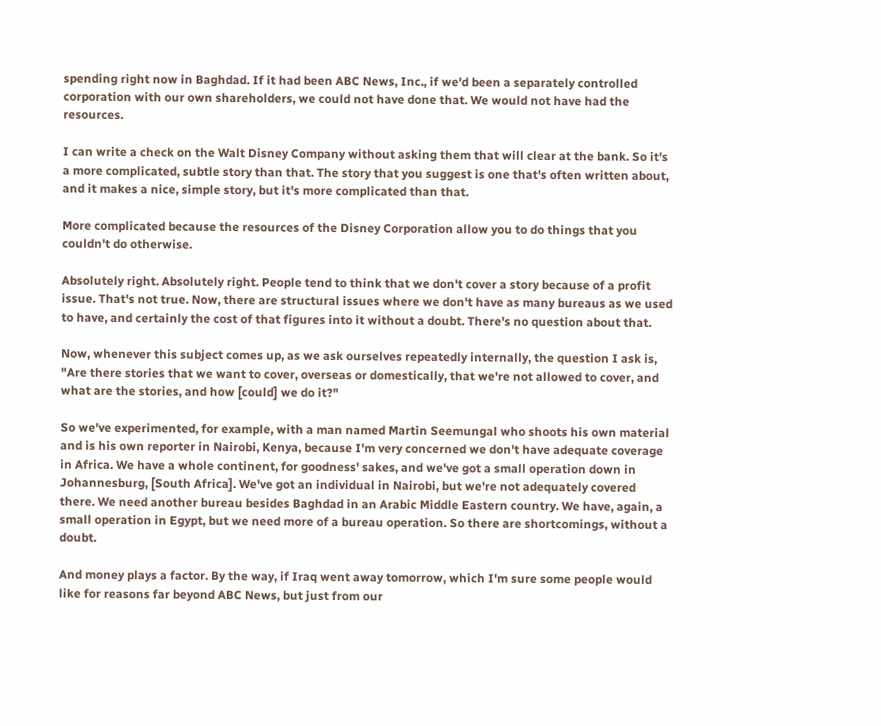spending right now in Baghdad. If it had been ABC News, Inc., if we'd been a separately controlled corporation with our own shareholders, we could not have done that. We would not have had the resources.

I can write a check on the Walt Disney Company without asking them that will clear at the bank. So it's a more complicated, subtle story than that. The story that you suggest is one that's often written about, and it makes a nice, simple story, but it's more complicated than that.

More complicated because the resources of the Disney Corporation allow you to do things that you couldn't do otherwise.

Absolutely right. Absolutely right. People tend to think that we don't cover a story because of a profit issue. That's not true. Now, there are structural issues where we don't have as many bureaus as we used to have, and certainly the cost of that figures into it without a doubt. There's no question about that.

Now, whenever this subject comes up, as we ask ourselves repeatedly internally, the question I ask is, "Are there stories that we want to cover, overseas or domestically, that we're not allowed to cover, and what are the stories, and how [could] we do it?"

So we've experimented, for example, with a man named Martin Seemungal who shoots his own material and is his own reporter in Nairobi, Kenya, because I'm very concerned we don't have adequate coverage in Africa. We have a whole continent, for goodness' sakes, and we've got a small operation down in Johannesburg, [South Africa]. We've got an individual in Nairobi, but we're not adequately covered there. We need another bureau besides Baghdad in an Arabic Middle Eastern country. We have, again, a small operation in Egypt, but we need more of a bureau operation. So there are shortcomings, without a doubt.

And money plays a factor. By the way, if Iraq went away tomorrow, which I'm sure some people would like for reasons far beyond ABC News, but just from our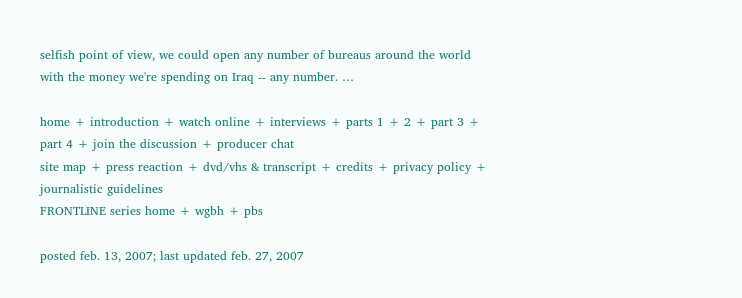selfish point of view, we could open any number of bureaus around the world with the money we're spending on Iraq -- any number. …

home + introduction + watch online + interviews + parts 1 + 2 + part 3 + part 4 + join the discussion + producer chat
site map + press reaction + dvd/vhs & transcript + credits + privacy policy + journalistic guidelines
FRONTLINE series home + wgbh + pbs

posted feb. 13, 2007; last updated feb. 27, 2007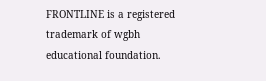FRONTLINE is a registered trademark of wgbh educational foundation.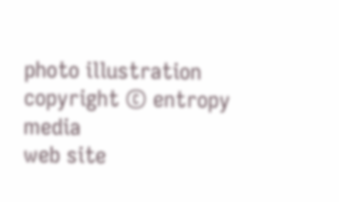photo illustration copyright © entropy media
web site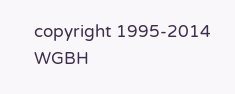copyright 1995-2014 WGBH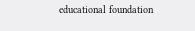educational foundation